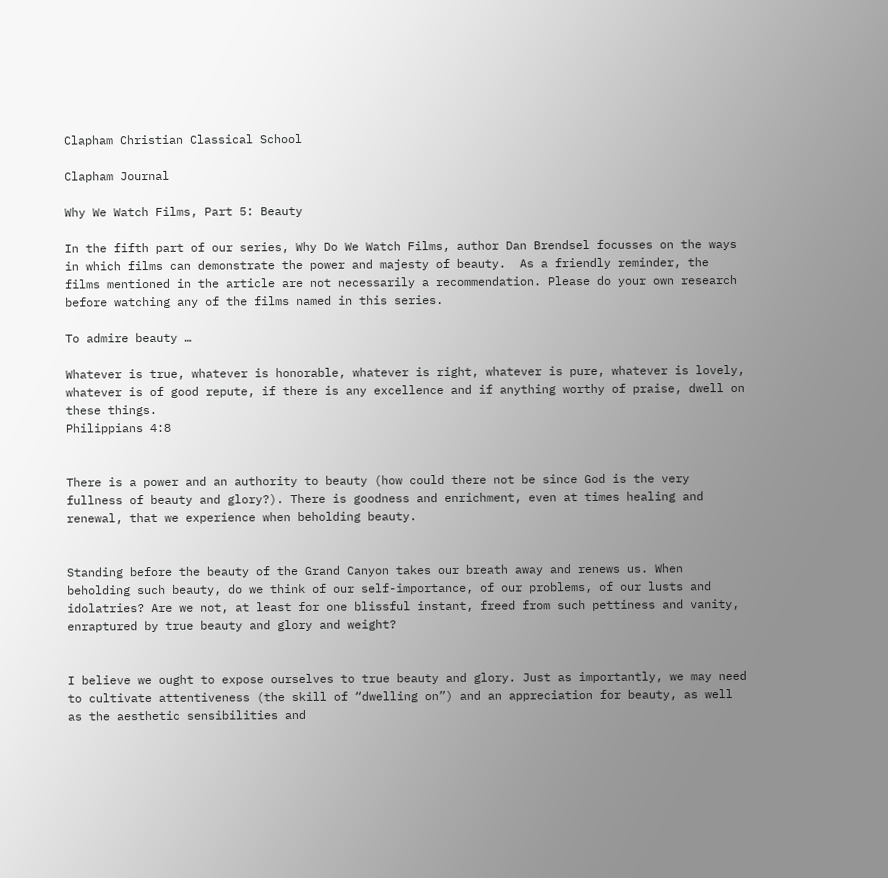Clapham Christian Classical School

Clapham Journal

Why We Watch Films, Part 5: Beauty

In the fifth part of our series, Why Do We Watch Films, author Dan Brendsel focusses on the ways in which films can demonstrate the power and majesty of beauty.  As a friendly reminder, the films mentioned in the article are not necessarily a recommendation. Please do your own research before watching any of the films named in this series.

To admire beauty …

Whatever is true, whatever is honorable, whatever is right, whatever is pure, whatever is lovely, whatever is of good repute, if there is any excellence and if anything worthy of praise, dwell on these things.
Philippians 4:8


There is a power and an authority to beauty (how could there not be since God is the very fullness of beauty and glory?). There is goodness and enrichment, even at times healing and renewal, that we experience when beholding beauty.


Standing before the beauty of the Grand Canyon takes our breath away and renews us. When beholding such beauty, do we think of our self-importance, of our problems, of our lusts and idolatries? Are we not, at least for one blissful instant, freed from such pettiness and vanity, enraptured by true beauty and glory and weight?


I believe we ought to expose ourselves to true beauty and glory. Just as importantly, we may need to cultivate attentiveness (the skill of “dwelling on”) and an appreciation for beauty, as well as the aesthetic sensibilities and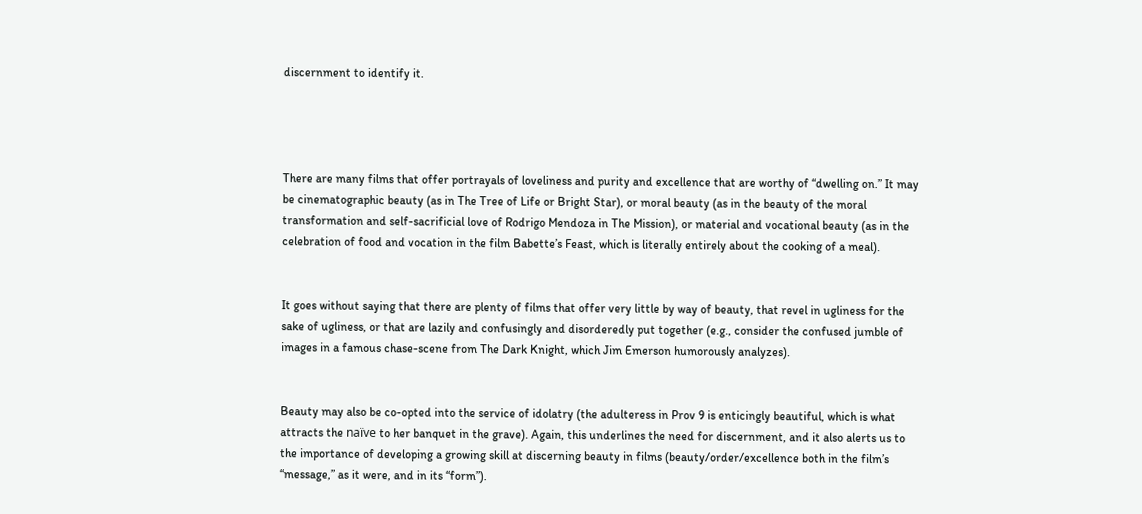discernment to identify it.




There are many films that offer portrayals of loveliness and purity and excellence that are worthy of “dwelling on.” It may be cinematographic beauty (as in The Tree of Life or Bright Star), or moral beauty (as in the beauty of the moral transformation and self-sacrificial love of Rodrigo Mendoza in The Mission), or material and vocational beauty (as in the celebration of food and vocation in the film Babette’s Feast, which is literally entirely about the cooking of a meal).


It goes without saying that there are plenty of films that offer very little by way of beauty, that revel in ugliness for the sake of ugliness, or that are lazily and confusingly and disorderedly put together (e.g., consider the confused jumble of images in a famous chase-scene from The Dark Knight, which Jim Emerson humorously analyzes).


Beauty may also be co-opted into the service of idolatry (the adulteress in Prov 9 is enticingly beautiful, which is what attracts the naïve to her banquet in the grave). Again, this underlines the need for discernment, and it also alerts us to the importance of developing a growing skill at discerning beauty in films (beauty/order/excellence both in the film’s “message,” as it were, and in its “form”).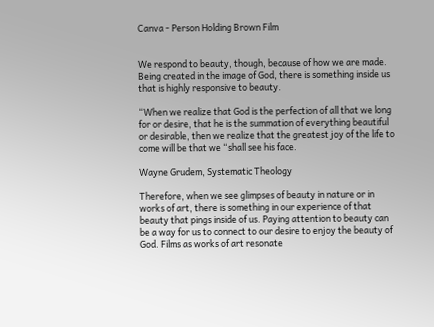Canva - Person Holding Brown Film


We respond to beauty, though, because of how we are made. Being created in the image of God, there is something inside us that is highly responsive to beauty.

“When we realize that God is the perfection of all that we long for or desire, that he is the summation of everything beautiful or desirable, then we realize that the greatest joy of the life to come will be that we “shall see his face.

Wayne Grudem, Systematic Theology

Therefore, when we see glimpses of beauty in nature or in works of art, there is something in our experience of that beauty that pings inside of us. Paying attention to beauty can be a way for us to connect to our desire to enjoy the beauty of God. Films as works of art resonate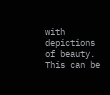with depictions of beauty. This can be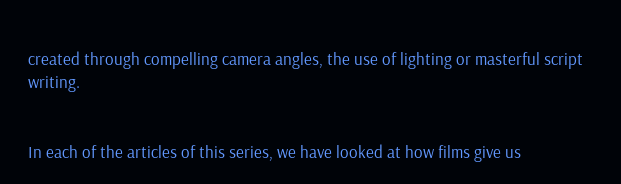created through compelling camera angles, the use of lighting or masterful script writing.


In each of the articles of this series, we have looked at how films give us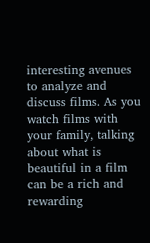interesting avenues to analyze and discuss films. As you watch films with your family, talking about what is beautiful in a film can be a rich and rewarding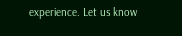experience. Let us know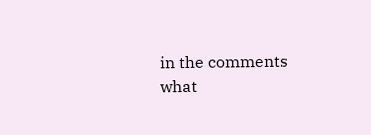in the comments what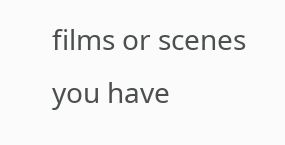films or scenes you have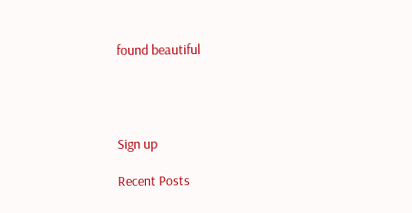found beautiful




Sign up

Recent Posts